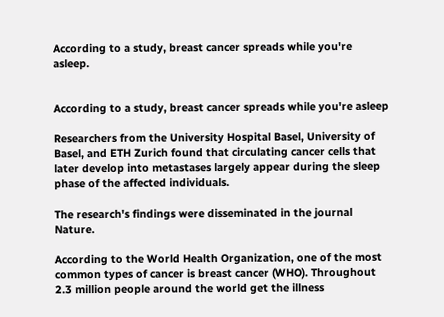According to a study, breast cancer spreads while you're asleep.


According to a study, breast cancer spreads while you're asleep

Researchers from the University Hospital Basel, University of Basel, and ETH Zurich found that circulating cancer cells that later develop into metastases largely appear during the sleep phase of the affected individuals.

The research's findings were disseminated in the journal Nature.

According to the World Health Organization, one of the most common types of cancer is breast cancer (WHO). Throughout 2.3 million people around the world get the illness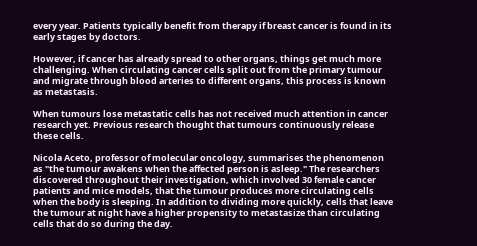every year. Patients typically benefit from therapy if breast cancer is found in its early stages by doctors.

However, if cancer has already spread to other organs, things get much more challenging. When circulating cancer cells split out from the primary tumour and migrate through blood arteries to different organs, this process is known as metastasis.

When tumours lose metastatic cells has not received much attention in cancer research yet. Previous research thought that tumours continuously release these cells.

Nicola Aceto, professor of molecular oncology, summarises the phenomenon as "the tumour awakens when the affected person is asleep." The researchers discovered throughout their investigation, which involved 30 female cancer patients and mice models, that the tumour produces more circulating cells when the body is sleeping. In addition to dividing more quickly, cells that leave the tumour at night have a higher propensity to metastasize than circulating cells that do so during the day.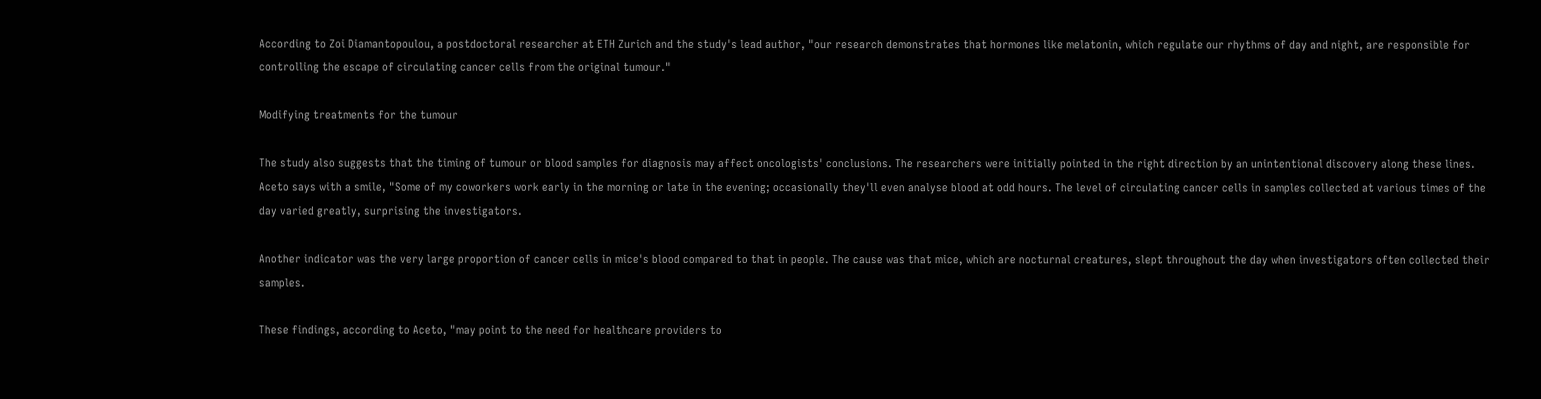According to Zoi Diamantopoulou, a postdoctoral researcher at ETH Zurich and the study's lead author, "our research demonstrates that hormones like melatonin, which regulate our rhythms of day and night, are responsible for controlling the escape of circulating cancer cells from the original tumour."

Modifying treatments for the tumour

The study also suggests that the timing of tumour or blood samples for diagnosis may affect oncologists' conclusions. The researchers were initially pointed in the right direction by an unintentional discovery along these lines. Aceto says with a smile, "Some of my coworkers work early in the morning or late in the evening; occasionally they'll even analyse blood at odd hours. The level of circulating cancer cells in samples collected at various times of the day varied greatly, surprising the investigators.

Another indicator was the very large proportion of cancer cells in mice's blood compared to that in people. The cause was that mice, which are nocturnal creatures, slept throughout the day when investigators often collected their samples.

These findings, according to Aceto, "may point to the need for healthcare providers to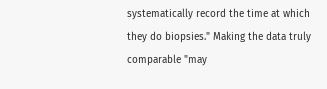systematically record the time at which they do biopsies." Making the data truly comparable "may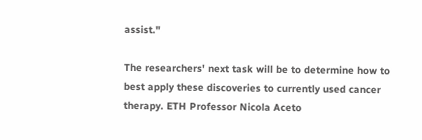assist."

The researchers' next task will be to determine how to best apply these discoveries to currently used cancer therapy. ETH Professor Nicola Aceto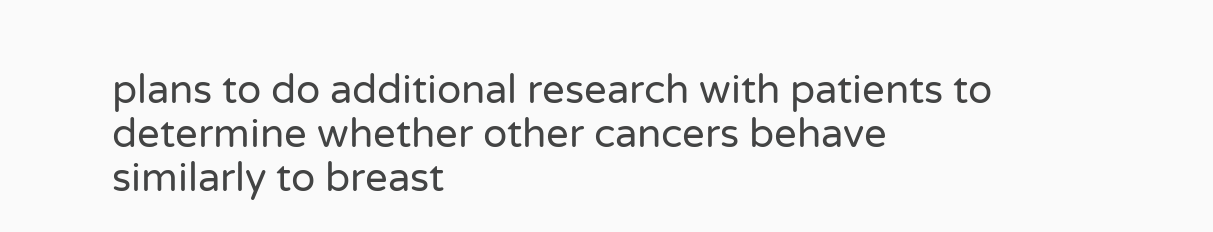plans to do additional research with patients to determine whether other cancers behave similarly to breast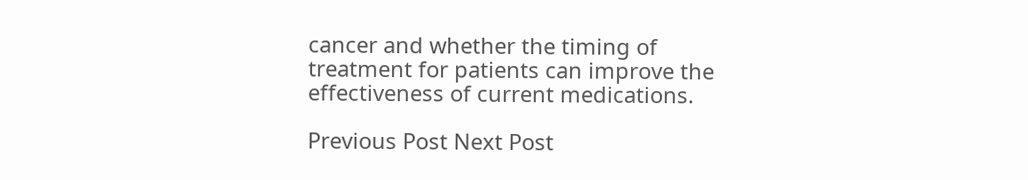cancer and whether the timing of treatment for patients can improve the effectiveness of current medications.

Previous Post Next Post